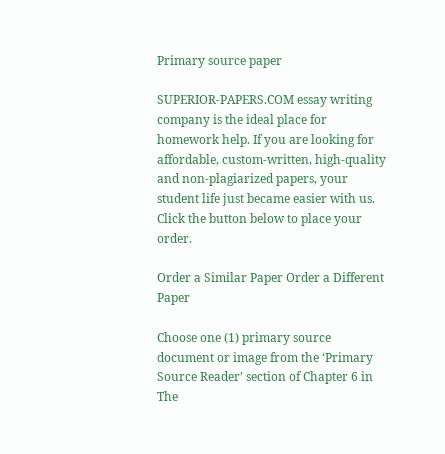Primary source paper

SUPERIOR-PAPERS.COM essay writing company is the ideal place for homework help. If you are looking for affordable, custom-written, high-quality and non-plagiarized papers, your student life just became easier with us. Click the button below to place your order.

Order a Similar Paper Order a Different Paper

Choose one (1) primary source document or image from the ‘Primary Source Reader’ section of Chapter 6 in The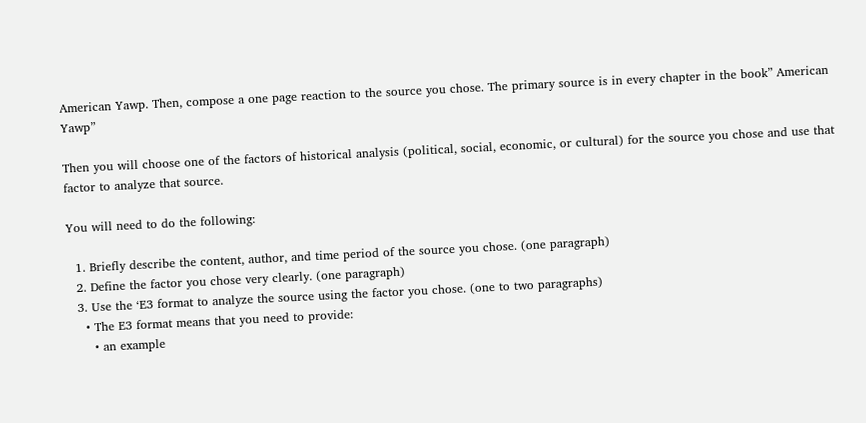American Yawp. Then, compose a one page reaction to the source you chose. The primary source is in every chapter in the book” American Yawp”

Then you will choose one of the factors of historical analysis (political, social, economic, or cultural) for the source you chose and use that factor to analyze that source.

You will need to do the following:

  1. Briefly describe the content, author, and time period of the source you chose. (one paragraph)
  2. Define the factor you chose very clearly. (one paragraph)
  3. Use the ‘E3 format to analyze the source using the factor you chose. (one to two paragraphs)
    • The E3 format means that you need to provide:
      • an example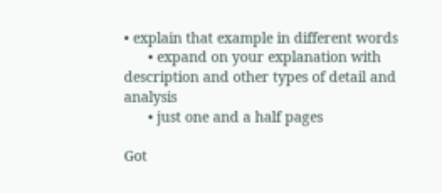• explain that example in different words
      • expand on your explanation with description and other types of detail and analysis
      • just one and a half pages

Got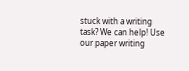stuck with a writing task? We can help! Use our paper writing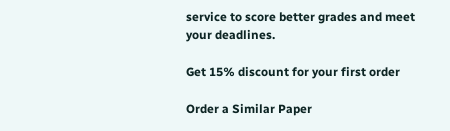service to score better grades and meet your deadlines.

Get 15% discount for your first order

Order a Similar Paper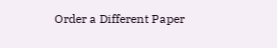Order a Different Paper